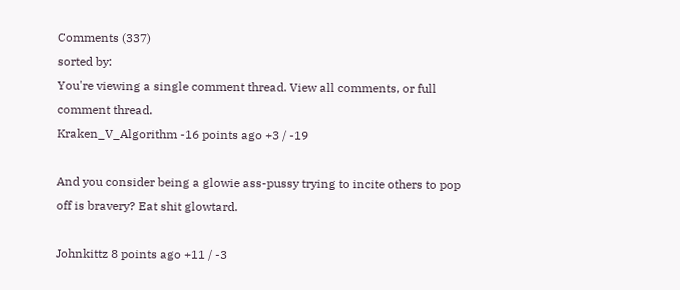Comments (337)
sorted by:
You're viewing a single comment thread. View all comments, or full comment thread.
Kraken_V_Algorithm -16 points ago +3 / -19

And you consider being a glowie ass-pussy trying to incite others to pop off is bravery? Eat shit glowtard.

Johnkittz 8 points ago +11 / -3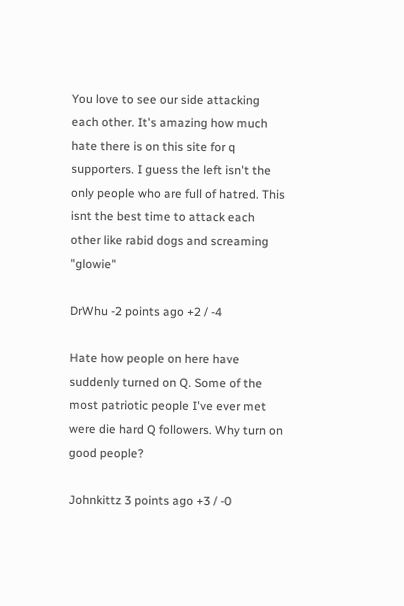You love to see our side attacking each other. It's amazing how much hate there is on this site for q supporters. I guess the left isn't the only people who are full of hatred. This isnt the best time to attack each other like rabid dogs and screaming "glowie"

DrWhu -2 points ago +2 / -4

Hate how people on here have suddenly turned on Q. Some of the most patriotic people I've ever met were die hard Q followers. Why turn on good people?

Johnkittz 3 points ago +3 / -0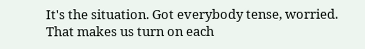It's the situation. Got everybody tense, worried. That makes us turn on each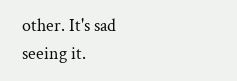other. It's sad seeing it.